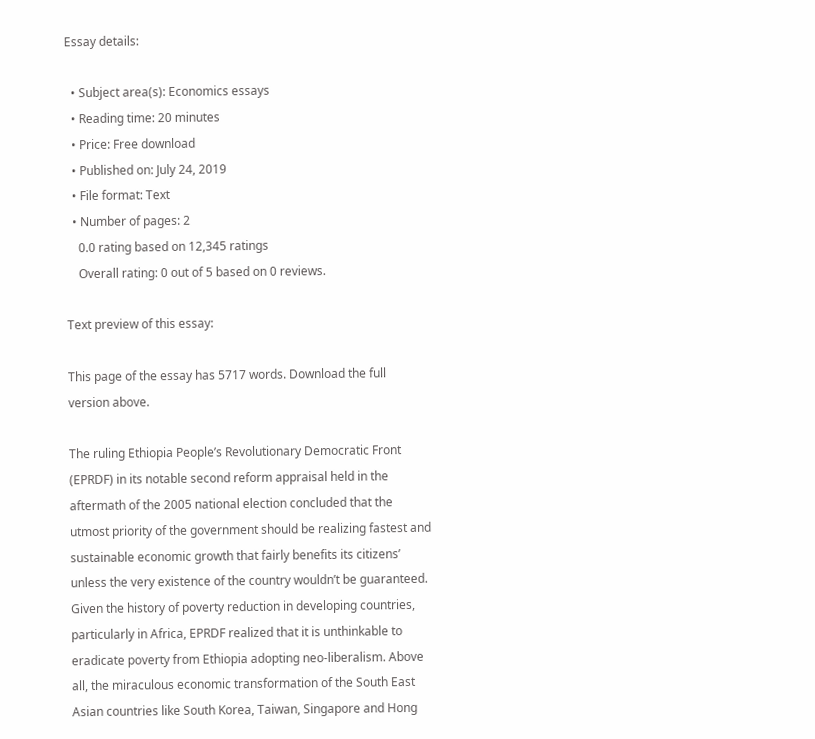Essay details:

  • Subject area(s): Economics essays
  • Reading time: 20 minutes
  • Price: Free download
  • Published on: July 24, 2019
  • File format: Text
  • Number of pages: 2
    0.0 rating based on 12,345 ratings
    Overall rating: 0 out of 5 based on 0 reviews.

Text preview of this essay:

This page of the essay has 5717 words. Download the full version above.

The ruling Ethiopia People’s Revolutionary Democratic Front (EPRDF) in its notable second reform appraisal held in the aftermath of the 2005 national election concluded that the utmost priority of the government should be realizing fastest and sustainable economic growth that fairly benefits its citizens’ unless the very existence of the country wouldn’t be guaranteed. Given the history of poverty reduction in developing countries, particularly in Africa, EPRDF realized that it is unthinkable to eradicate poverty from Ethiopia adopting neo-liberalism. Above all, the miraculous economic transformation of the South East Asian countries like South Korea, Taiwan, Singapore and Hong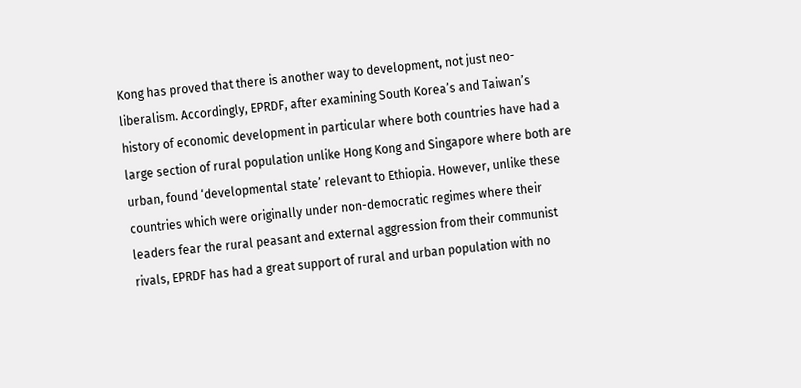Kong has proved that there is another way to development, not just neo-liberalism. Accordingly, EPRDF, after examining South Korea’s and Taiwan’s history of economic development in particular where both countries have had a large section of rural population unlike Hong Kong and Singapore where both are urban, found ‘developmental state’ relevant to Ethiopia. However, unlike these countries which were originally under non-democratic regimes where their leaders fear the rural peasant and external aggression from their communist rivals, EPRDF has had a great support of rural and urban population with no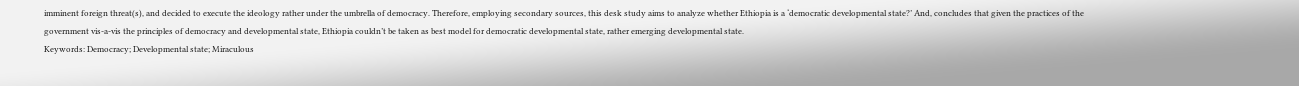imminent foreign threat(s), and decided to execute the ideology rather under the umbrella of democracy. Therefore, employing secondary sources, this desk study aims to analyze whether Ethiopia is a ‘democratic developmental state?’ And, concludes that given the practices of the government vis-a-vis the principles of democracy and developmental state, Ethiopia couldn’t be taken as best model for democratic developmental state, rather emerging developmental state.
Keywords: Democracy; Developmental state; Miraculous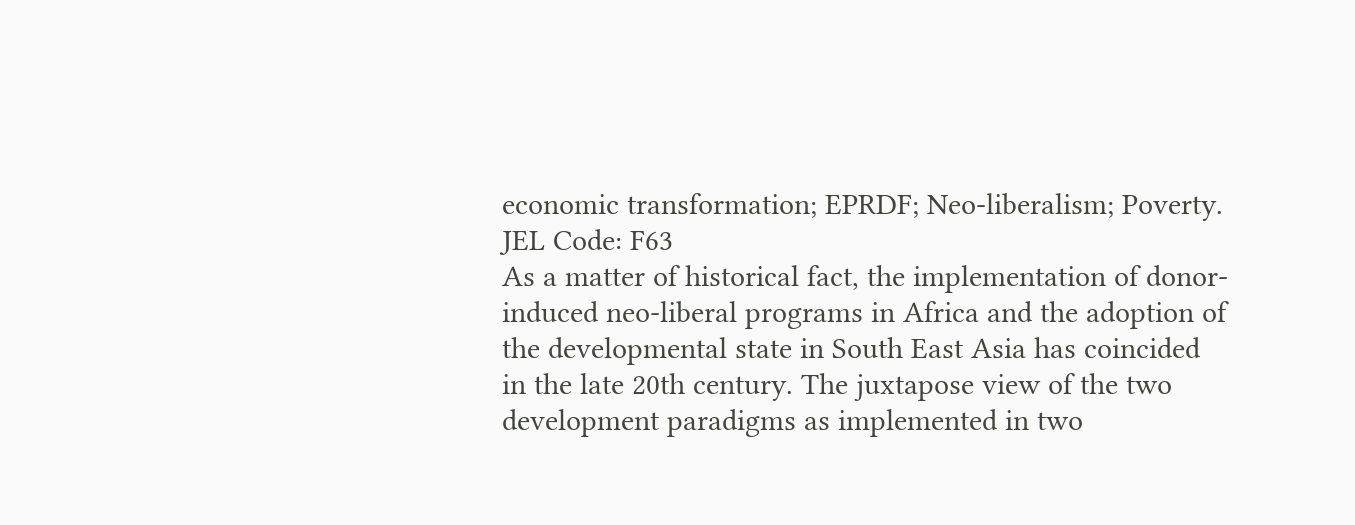economic transformation; EPRDF; Neo-liberalism; Poverty.
JEL Code: F63
As a matter of historical fact, the implementation of donor-induced neo-liberal programs in Africa and the adoption of the developmental state in South East Asia has coincided in the late 20th century. The juxtapose view of the two development paradigms as implemented in two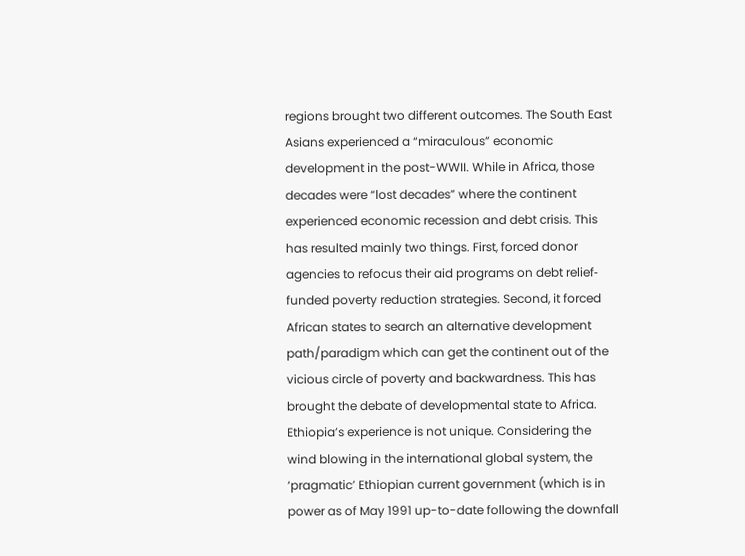regions brought two different outcomes. The South East Asians experienced a “miraculous” economic development in the post-WWII. While in Africa, those decades were “lost decades” where the continent experienced economic recession and debt crisis. This has resulted mainly two things. First, forced donor agencies to refocus their aid programs on debt relief‐funded poverty reduction strategies. Second, it forced African states to search an alternative development path/paradigm which can get the continent out of the vicious circle of poverty and backwardness. This has brought the debate of developmental state to Africa.
Ethiopia’s experience is not unique. Considering the wind blowing in the international global system, the ‘pragmatic’ Ethiopian current government (which is in power as of May 1991 up-to-date following the downfall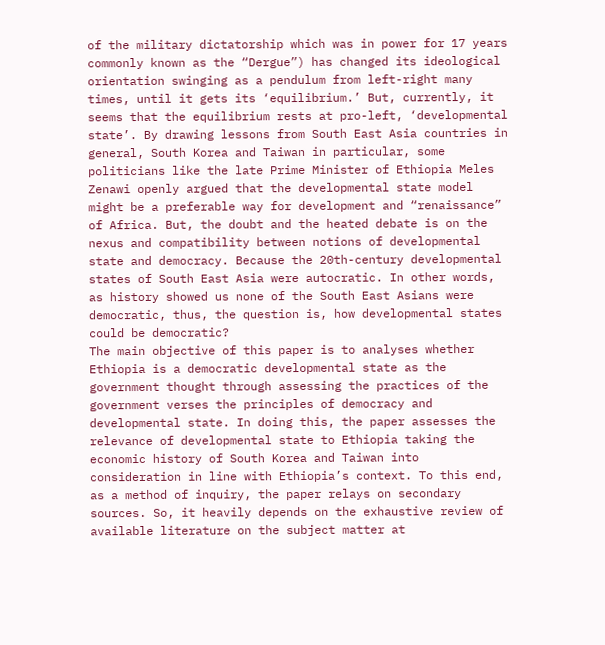of the military dictatorship which was in power for 17 years commonly known as the “Dergue”) has changed its ideological orientation swinging as a pendulum from left-right many times, until it gets its ‘equilibrium.’ But, currently, it seems that the equilibrium rests at pro-left, ‘developmental state’. By drawing lessons from South East Asia countries in general, South Korea and Taiwan in particular, some politicians like the late Prime Minister of Ethiopia Meles Zenawi openly argued that the developmental state model might be a preferable way for development and “renaissance” of Africa. But, the doubt and the heated debate is on the nexus and compatibility between notions of developmental state and democracy. Because the 20th-century developmental states of South East Asia were autocratic. In other words, as history showed us none of the South East Asians were democratic, thus, the question is, how developmental states could be democratic?
The main objective of this paper is to analyses whether Ethiopia is a democratic developmental state as the government thought through assessing the practices of the government verses the principles of democracy and developmental state. In doing this, the paper assesses the relevance of developmental state to Ethiopia taking the economic history of South Korea and Taiwan into consideration in line with Ethiopia’s context. To this end, as a method of inquiry, the paper relays on secondary sources. So, it heavily depends on the exhaustive review of available literature on the subject matter at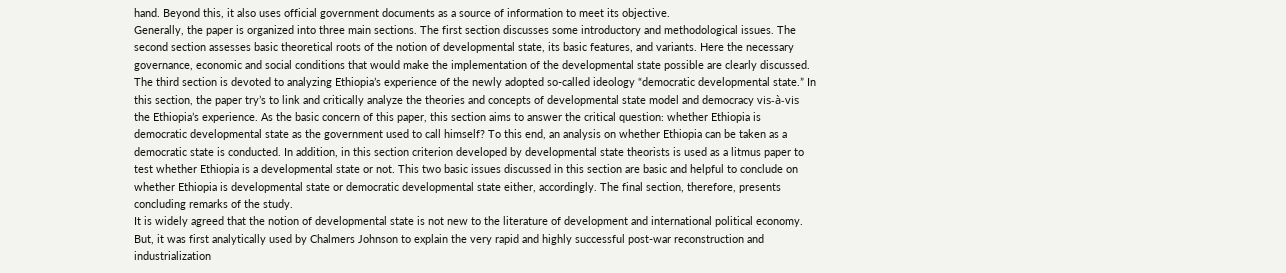hand. Beyond this, it also uses official government documents as a source of information to meet its objective.
Generally, the paper is organized into three main sections. The first section discusses some introductory and methodological issues. The second section assesses basic theoretical roots of the notion of developmental state, its basic features, and variants. Here the necessary governance, economic and social conditions that would make the implementation of the developmental state possible are clearly discussed. The third section is devoted to analyzing Ethiopia’s experience of the newly adopted so-called ideology “democratic developmental state.” In this section, the paper try’s to link and critically analyze the theories and concepts of developmental state model and democracy vis-à-vis the Ethiopia’s experience. As the basic concern of this paper, this section aims to answer the critical question: whether Ethiopia is democratic developmental state as the government used to call himself? To this end, an analysis on whether Ethiopia can be taken as a democratic state is conducted. In addition, in this section criterion developed by developmental state theorists is used as a litmus paper to test whether Ethiopia is a developmental state or not. This two basic issues discussed in this section are basic and helpful to conclude on whether Ethiopia is developmental state or democratic developmental state either, accordingly. The final section, therefore, presents concluding remarks of the study.
It is widely agreed that the notion of developmental state is not new to the literature of development and international political economy. But, it was first analytically used by Chalmers Johnson to explain the very rapid and highly successful post‐war reconstruction and industrialization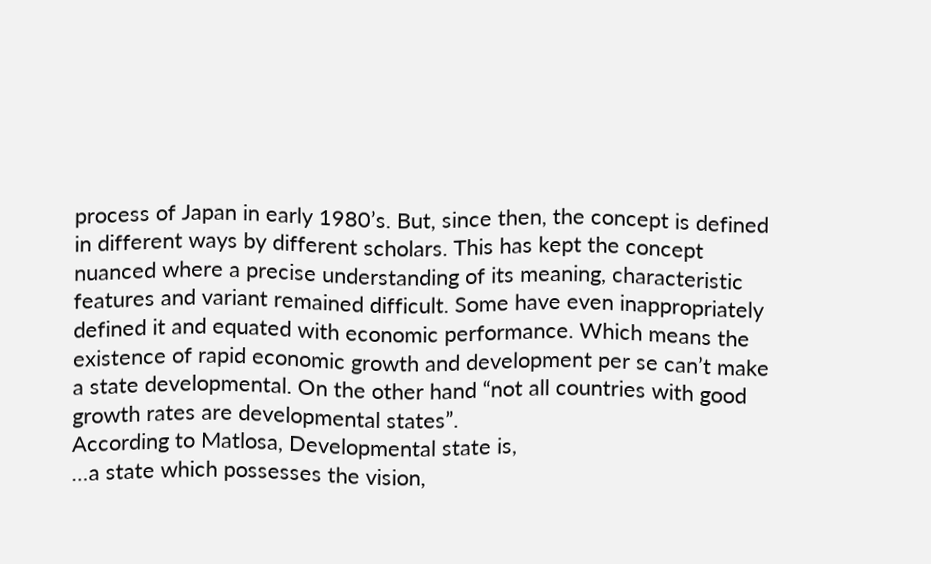process of Japan in early 1980’s. But, since then, the concept is defined in different ways by different scholars. This has kept the concept nuanced where a precise understanding of its meaning, characteristic features and variant remained difficult. Some have even inappropriately defined it and equated with economic performance. Which means the existence of rapid economic growth and development per se can’t make a state developmental. On the other hand “not all countries with good growth rates are developmental states”.
According to Matlosa, Developmental state is,
…a state which possesses the vision,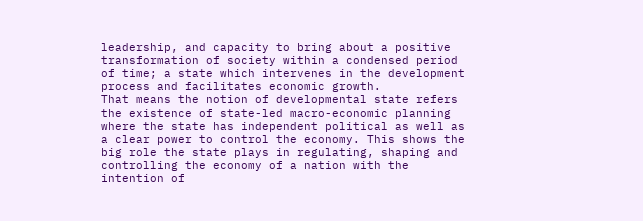leadership, and capacity to bring about a positive transformation of society within a condensed period of time; a state which intervenes in the development process and facilitates economic growth.
That means the notion of developmental state refers the existence of state-led macro-economic planning where the state has independent political as well as a clear power to control the economy. This shows the big role the state plays in regulating, shaping and controlling the economy of a nation with the intention of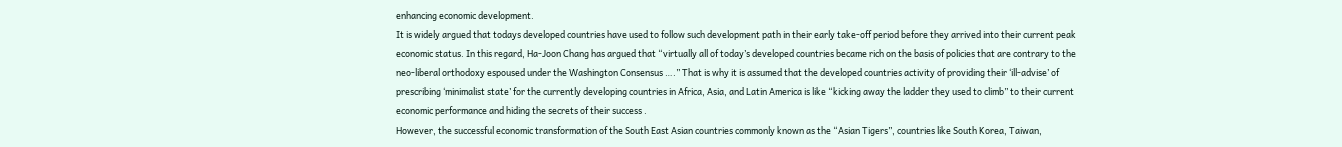enhancing economic development.
It is widely argued that todays developed countries have used to follow such development path in their early take-off period before they arrived into their current peak economic status. In this regard, Ha-Joon Chang has argued that “virtually all of today’s developed countries became rich on the basis of policies that are contrary to the neo‐liberal orthodoxy espoused under the Washington Consensus ….” That is why it is assumed that the developed countries activity of providing their ‘ill-advise’ of prescribing ‘minimalist state’ for the currently developing countries in Africa, Asia, and Latin America is like “kicking away the ladder they used to climb” to their current economic performance and hiding the secrets of their success .
However, the successful economic transformation of the South East Asian countries commonly known as the “Asian Tigers”, countries like South Korea, Taiwan,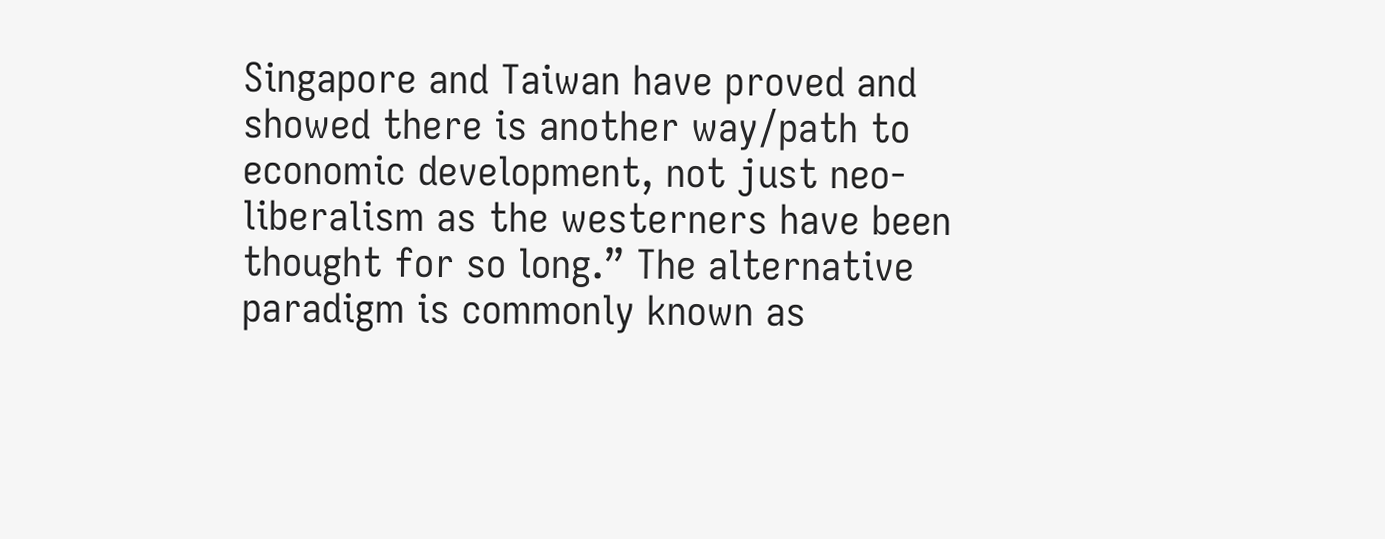Singapore and Taiwan have proved and showed there is another way/path to economic development, not just neo-liberalism as the westerners have been thought for so long.” The alternative paradigm is commonly known as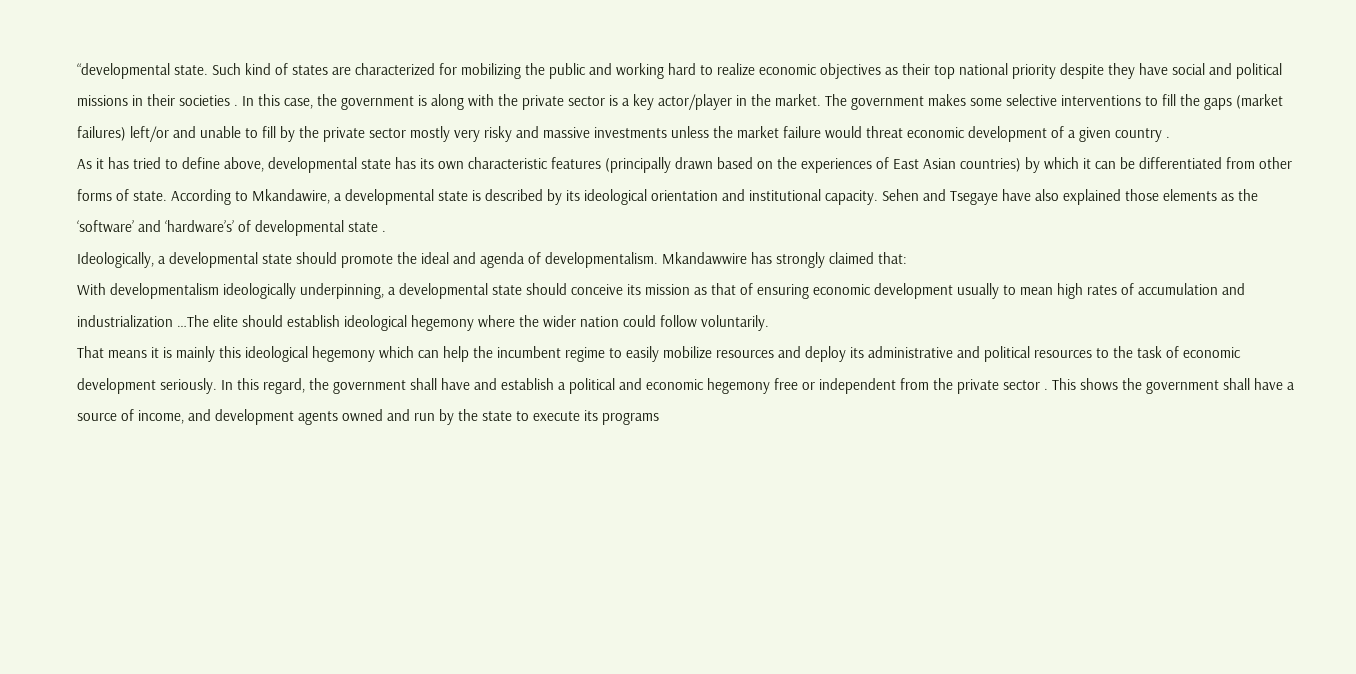“developmental state. Such kind of states are characterized for mobilizing the public and working hard to realize economic objectives as their top national priority despite they have social and political missions in their societies . In this case, the government is along with the private sector is a key actor/player in the market. The government makes some selective interventions to fill the gaps (market failures) left/or and unable to fill by the private sector mostly very risky and massive investments unless the market failure would threat economic development of a given country .
As it has tried to define above, developmental state has its own characteristic features (principally drawn based on the experiences of East Asian countries) by which it can be differentiated from other forms of state. According to Mkandawire, a developmental state is described by its ideological orientation and institutional capacity. Sehen and Tsegaye have also explained those elements as the ‘software’ and ‘hardware’s’ of developmental state .
Ideologically, a developmental state should promote the ideal and agenda of developmentalism. Mkandawwire has strongly claimed that:
With developmentalism ideologically underpinning, a developmental state should conceive its mission as that of ensuring economic development usually to mean high rates of accumulation and industrialization …The elite should establish ideological hegemony where the wider nation could follow voluntarily.
That means it is mainly this ideological hegemony which can help the incumbent regime to easily mobilize resources and deploy its administrative and political resources to the task of economic development seriously. In this regard, the government shall have and establish a political and economic hegemony free or independent from the private sector . This shows the government shall have a source of income, and development agents owned and run by the state to execute its programs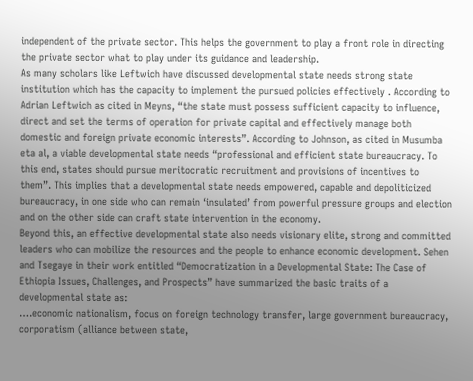independent of the private sector. This helps the government to play a front role in directing the private sector what to play under its guidance and leadership.
As many scholars like Leftwich have discussed developmental state needs strong state institution which has the capacity to implement the pursued policies effectively . According to Adrian Leftwich as cited in Meyns, “the state must possess sufficient capacity to influence, direct and set the terms of operation for private capital and effectively manage both domestic and foreign private economic interests”. According to Johnson, as cited in Musumba eta al, a viable developmental state needs “professional and efficient state bureaucracy. To this end, states should pursue meritocratic recruitment and provisions of incentives to them”. This implies that a developmental state needs empowered, capable and depoliticized bureaucracy, in one side who can remain ‘insulated’ from powerful pressure groups and election and on the other side can craft state intervention in the economy.
Beyond this, an effective developmental state also needs visionary elite, strong and committed leaders who can mobilize the resources and the people to enhance economic development. Sehen and Tsegaye in their work entitled “Democratization in a Developmental State: The Case of Ethiopia Issues, Challenges, and Prospects” have summarized the basic traits of a developmental state as:
….economic nationalism, focus on foreign technology transfer, large government bureaucracy, corporatism (alliance between state,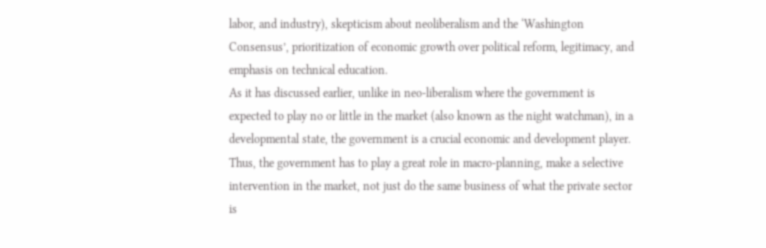labor, and industry), skepticism about neoliberalism and the ‘Washington Consensus’, prioritization of economic growth over political reform, legitimacy, and emphasis on technical education.
As it has discussed earlier, unlike in neo-liberalism where the government is expected to play no or little in the market (also known as the night watchman), in a developmental state, the government is a crucial economic and development player. Thus, the government has to play a great role in macro-planning, make a selective intervention in the market, not just do the same business of what the private sector is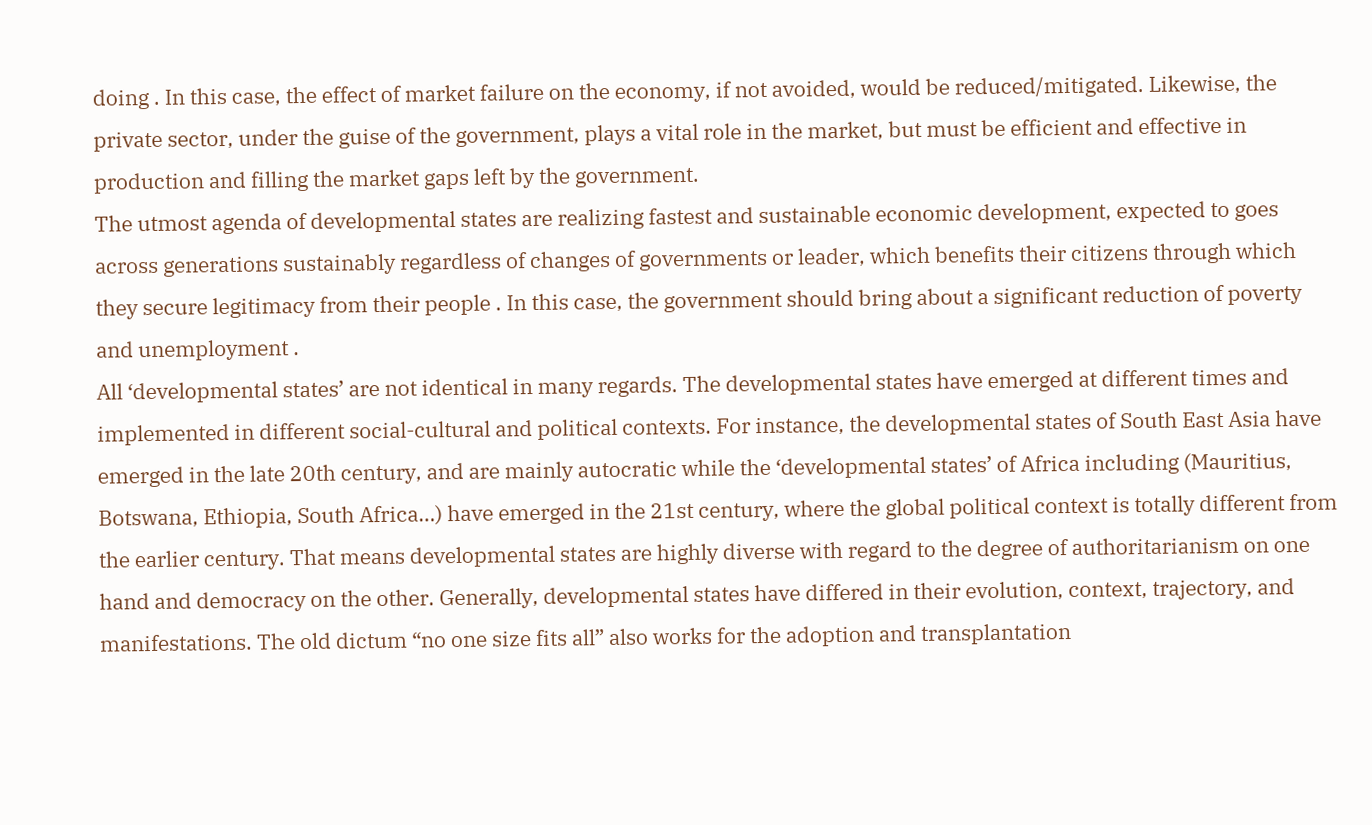doing . In this case, the effect of market failure on the economy, if not avoided, would be reduced/mitigated. Likewise, the private sector, under the guise of the government, plays a vital role in the market, but must be efficient and effective in production and filling the market gaps left by the government.
The utmost agenda of developmental states are realizing fastest and sustainable economic development, expected to goes across generations sustainably regardless of changes of governments or leader, which benefits their citizens through which they secure legitimacy from their people . In this case, the government should bring about a significant reduction of poverty and unemployment .
All ‘developmental states’ are not identical in many regards. The developmental states have emerged at different times and implemented in different social-cultural and political contexts. For instance, the developmental states of South East Asia have emerged in the late 20th century, and are mainly autocratic while the ‘developmental states’ of Africa including (Mauritius, Botswana, Ethiopia, South Africa…) have emerged in the 21st century, where the global political context is totally different from the earlier century. That means developmental states are highly diverse with regard to the degree of authoritarianism on one hand and democracy on the other. Generally, developmental states have differed in their evolution, context, trajectory, and manifestations. The old dictum “no one size fits all” also works for the adoption and transplantation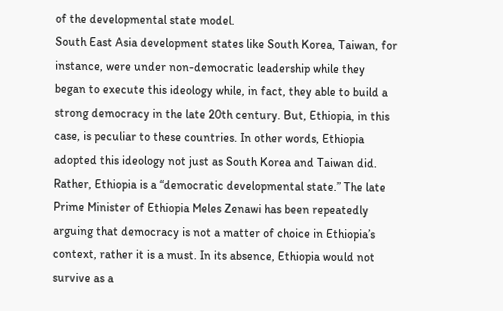of the developmental state model.
South East Asia development states like South Korea, Taiwan, for instance, were under non-democratic leadership while they began to execute this ideology while, in fact, they able to build a strong democracy in the late 20th century. But, Ethiopia, in this case, is peculiar to these countries. In other words, Ethiopia adopted this ideology not just as South Korea and Taiwan did. Rather, Ethiopia is a “democratic developmental state.” The late Prime Minister of Ethiopia Meles Zenawi has been repeatedly arguing that democracy is not a matter of choice in Ethiopia’s context, rather it is a must. In its absence, Ethiopia would not survive as a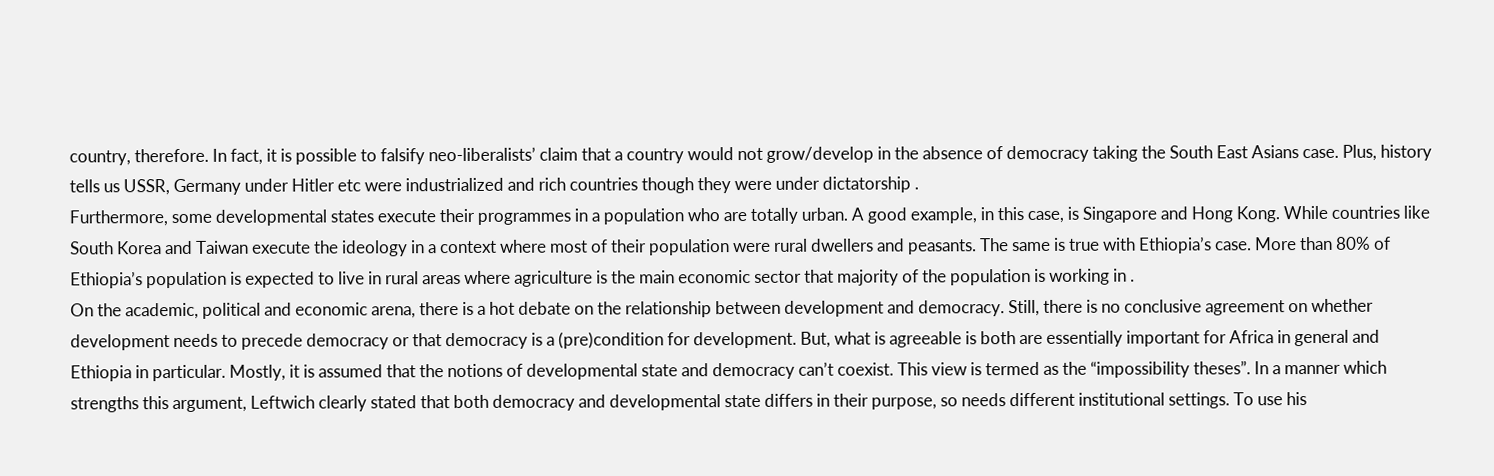country, therefore. In fact, it is possible to falsify neo-liberalists’ claim that a country would not grow/develop in the absence of democracy taking the South East Asians case. Plus, history tells us USSR, Germany under Hitler etc were industrialized and rich countries though they were under dictatorship .
Furthermore, some developmental states execute their programmes in a population who are totally urban. A good example, in this case, is Singapore and Hong Kong. While countries like South Korea and Taiwan execute the ideology in a context where most of their population were rural dwellers and peasants. The same is true with Ethiopia’s case. More than 80% of Ethiopia’s population is expected to live in rural areas where agriculture is the main economic sector that majority of the population is working in .
On the academic, political and economic arena, there is a hot debate on the relationship between development and democracy. Still, there is no conclusive agreement on whether development needs to precede democracy or that democracy is a (pre)condition for development. But, what is agreeable is both are essentially important for Africa in general and Ethiopia in particular. Mostly, it is assumed that the notions of developmental state and democracy can’t coexist. This view is termed as the “impossibility theses”. In a manner which strengths this argument, Leftwich clearly stated that both democracy and developmental state differs in their purpose, so needs different institutional settings. To use his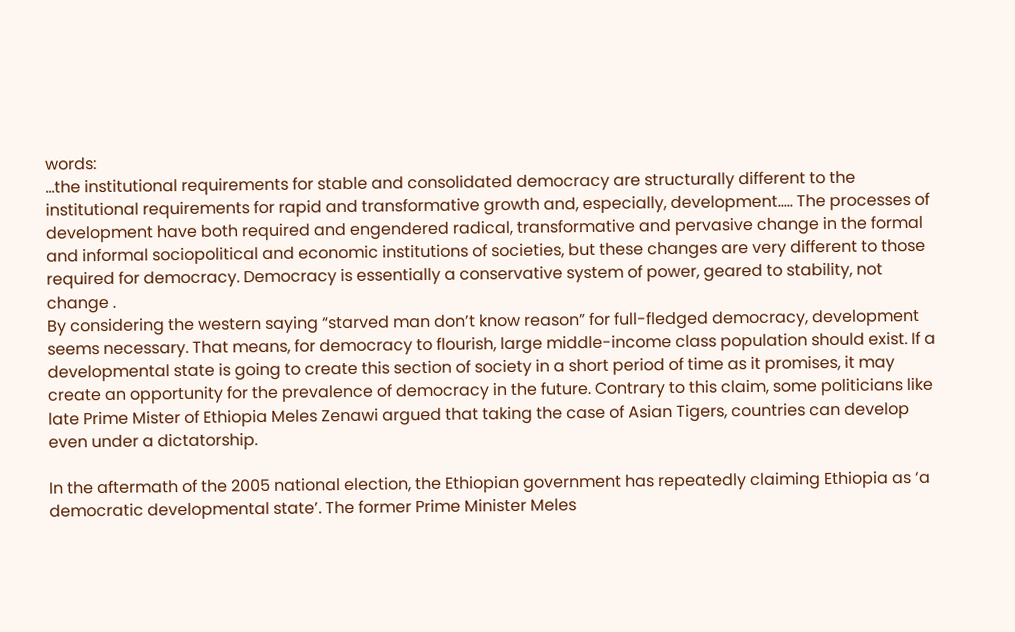words:
…the institutional requirements for stable and consolidated democracy are structurally different to the institutional requirements for rapid and transformative growth and, especially, development….. The processes of development have both required and engendered radical, transformative and pervasive change in the formal and informal sociopolitical and economic institutions of societies, but these changes are very different to those required for democracy. Democracy is essentially a conservative system of power, geared to stability, not change .
By considering the western saying “starved man don’t know reason” for full-fledged democracy, development seems necessary. That means, for democracy to flourish, large middle-income class population should exist. If a developmental state is going to create this section of society in a short period of time as it promises, it may create an opportunity for the prevalence of democracy in the future. Contrary to this claim, some politicians like late Prime Mister of Ethiopia Meles Zenawi argued that taking the case of Asian Tigers, countries can develop even under a dictatorship.

In the aftermath of the 2005 national election, the Ethiopian government has repeatedly claiming Ethiopia as ‘a democratic developmental state’. The former Prime Minister Meles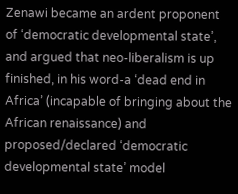Zenawi became an ardent proponent of ‘democratic developmental state’, and argued that neo-liberalism is up finished, in his word-a ‘dead end in Africa’ (incapable of bringing about the African renaissance) and proposed/declared ‘democratic developmental state’ model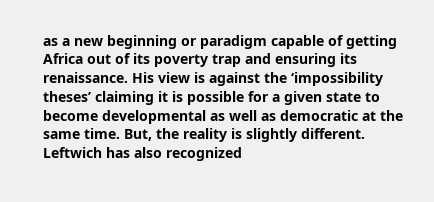as a new beginning or paradigm capable of getting Africa out of its poverty trap and ensuring its renaissance. His view is against the ‘impossibility theses’ claiming it is possible for a given state to become developmental as well as democratic at the same time. But, the reality is slightly different.
Leftwich has also recognized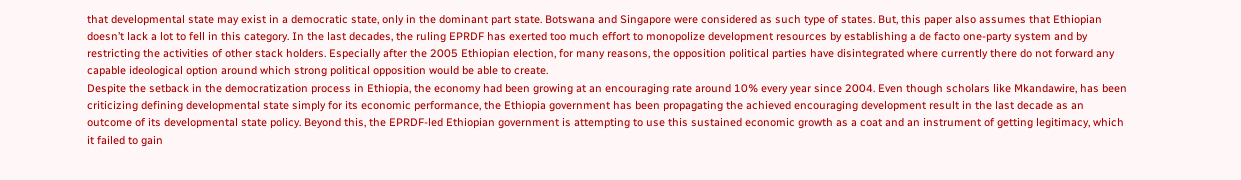that developmental state may exist in a democratic state, only in the dominant part state. Botswana and Singapore were considered as such type of states. But, this paper also assumes that Ethiopian doesn’t lack a lot to fell in this category. In the last decades, the ruling EPRDF has exerted too much effort to monopolize development resources by establishing a de facto one-party system and by restricting the activities of other stack holders. Especially after the 2005 Ethiopian election, for many reasons, the opposition political parties have disintegrated where currently there do not forward any capable ideological option around which strong political opposition would be able to create.
Despite the setback in the democratization process in Ethiopia, the economy had been growing at an encouraging rate around 10% every year since 2004. Even though scholars like Mkandawire, has been criticizing defining developmental state simply for its economic performance, the Ethiopia government has been propagating the achieved encouraging development result in the last decade as an outcome of its developmental state policy. Beyond this, the EPRDF-led Ethiopian government is attempting to use this sustained economic growth as a coat and an instrument of getting legitimacy, which it failed to gain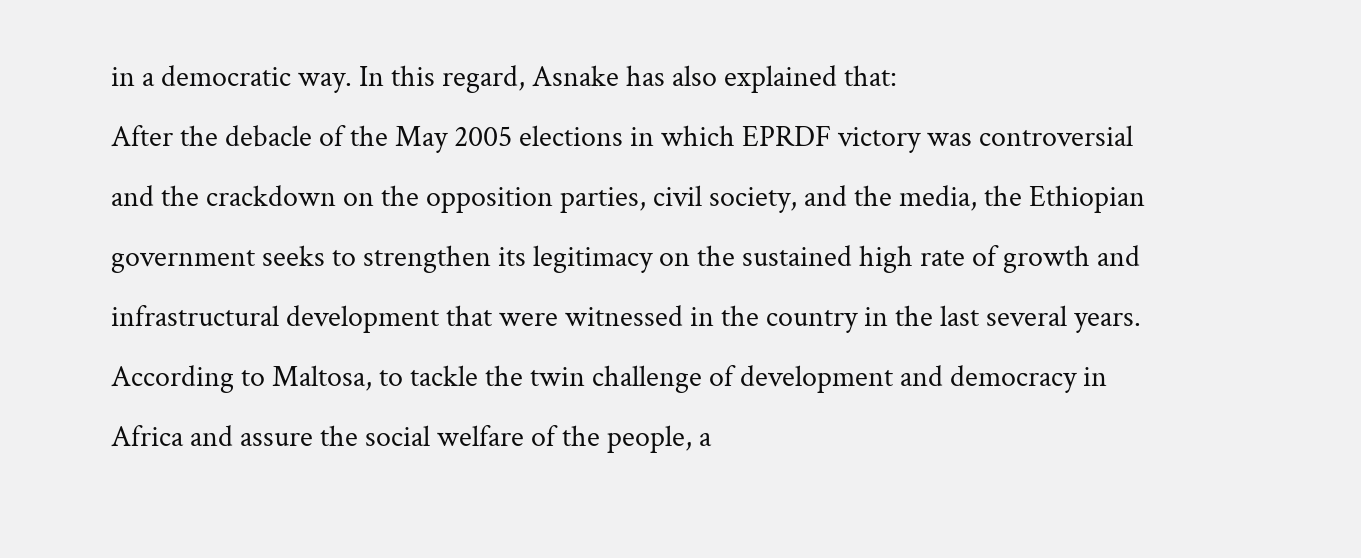in a democratic way. In this regard, Asnake has also explained that:
After the debacle of the May 2005 elections in which EPRDF victory was controversial and the crackdown on the opposition parties, civil society, and the media, the Ethiopian government seeks to strengthen its legitimacy on the sustained high rate of growth and infrastructural development that were witnessed in the country in the last several years.
According to Maltosa, to tackle the twin challenge of development and democracy in Africa and assure the social welfare of the people, a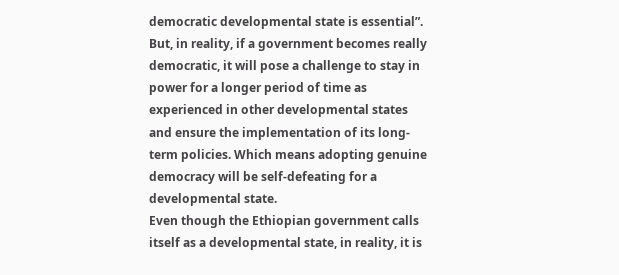democratic developmental state is essential”. But, in reality, if a government becomes really democratic, it will pose a challenge to stay in power for a longer period of time as experienced in other developmental states and ensure the implementation of its long-term policies. Which means adopting genuine democracy will be self-defeating for a developmental state.
Even though the Ethiopian government calls itself as a developmental state, in reality, it is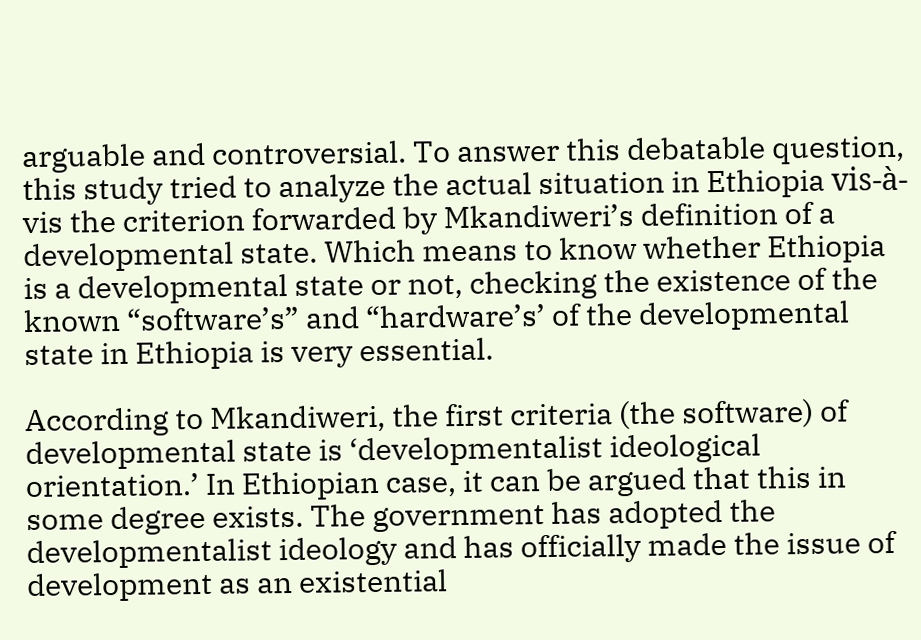arguable and controversial. To answer this debatable question, this study tried to analyze the actual situation in Ethiopia vis-à-vis the criterion forwarded by Mkandiweri’s definition of a developmental state. Which means to know whether Ethiopia is a developmental state or not, checking the existence of the known “software’s” and “hardware’s’ of the developmental state in Ethiopia is very essential.

According to Mkandiweri, the first criteria (the software) of developmental state is ‘developmentalist ideological orientation.’ In Ethiopian case, it can be argued that this in some degree exists. The government has adopted the developmentalist ideology and has officially made the issue of development as an existential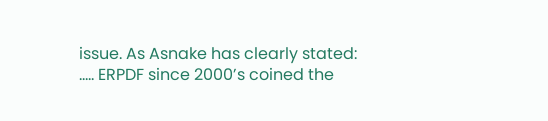issue. As Asnake has clearly stated:
….. ERPDF since 2000’s coined the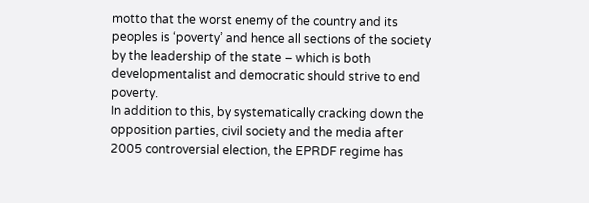motto that the worst enemy of the country and its peoples is ‘poverty’ and hence all sections of the society by the leadership of the state – which is both developmentalist and democratic should strive to end poverty.
In addition to this, by systematically cracking down the opposition parties, civil society and the media after 2005 controversial election, the EPRDF regime has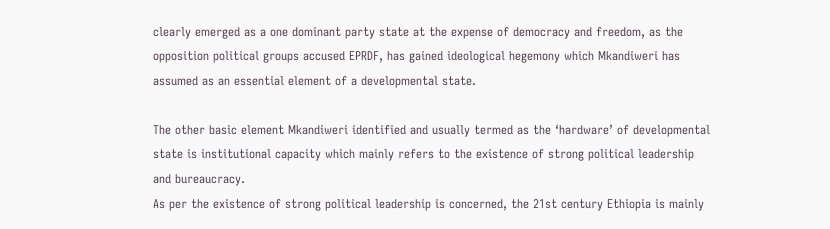clearly emerged as a one dominant party state at the expense of democracy and freedom, as the opposition political groups accused EPRDF, has gained ideological hegemony which Mkandiweri has assumed as an essential element of a developmental state.

The other basic element Mkandiweri identified and usually termed as the ‘hardware’ of developmental state is institutional capacity which mainly refers to the existence of strong political leadership and bureaucracy.
As per the existence of strong political leadership is concerned, the 21st century Ethiopia is mainly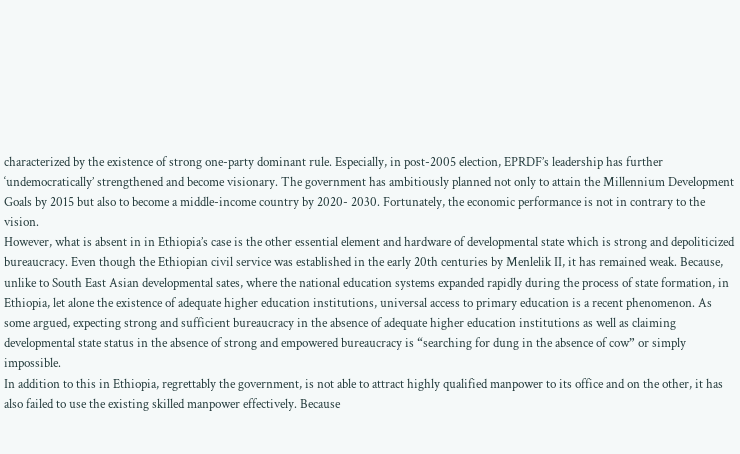characterized by the existence of strong one-party dominant rule. Especially, in post-2005 election, EPRDF’s leadership has further ‘undemocratically’ strengthened and become visionary. The government has ambitiously planned not only to attain the Millennium Development Goals by 2015 but also to become a middle-income country by 2020- 2030. Fortunately, the economic performance is not in contrary to the vision.
However, what is absent in in Ethiopia’s case is the other essential element and hardware of developmental state which is strong and depoliticized bureaucracy. Even though the Ethiopian civil service was established in the early 20th centuries by Menlelik II, it has remained weak. Because, unlike to South East Asian developmental sates, where the national education systems expanded rapidly during the process of state formation, in Ethiopia, let alone the existence of adequate higher education institutions, universal access to primary education is a recent phenomenon. As some argued, expecting strong and sufficient bureaucracy in the absence of adequate higher education institutions as well as claiming developmental state status in the absence of strong and empowered bureaucracy is “searching for dung in the absence of cow” or simply impossible.
In addition to this in Ethiopia, regrettably the government, is not able to attract highly qualified manpower to its office and on the other, it has also failed to use the existing skilled manpower effectively. Because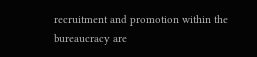recruitment and promotion within the bureaucracy are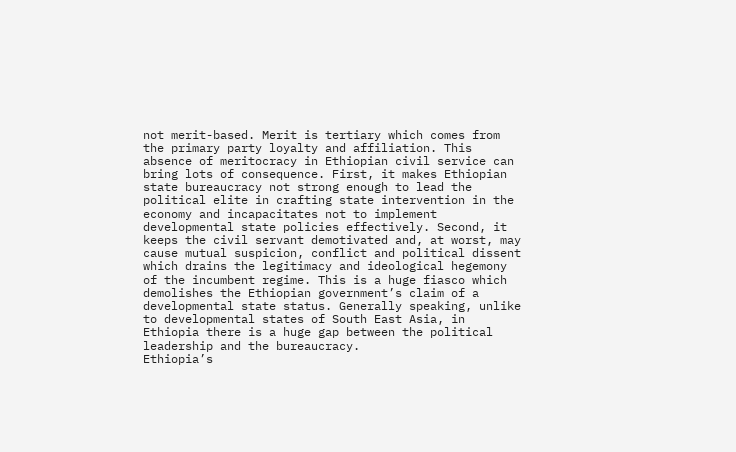not merit-based. Merit is tertiary which comes from the primary party loyalty and affiliation. This absence of meritocracy in Ethiopian civil service can bring lots of consequence. First, it makes Ethiopian state bureaucracy not strong enough to lead the political elite in crafting state intervention in the economy and incapacitates not to implement developmental state policies effectively. Second, it keeps the civil servant demotivated and, at worst, may cause mutual suspicion, conflict and political dissent which drains the legitimacy and ideological hegemony of the incumbent regime. This is a huge fiasco which demolishes the Ethiopian government’s claim of a developmental state status. Generally speaking, unlike to developmental states of South East Asia, in Ethiopia there is a huge gap between the political leadership and the bureaucracy.
Ethiopia’s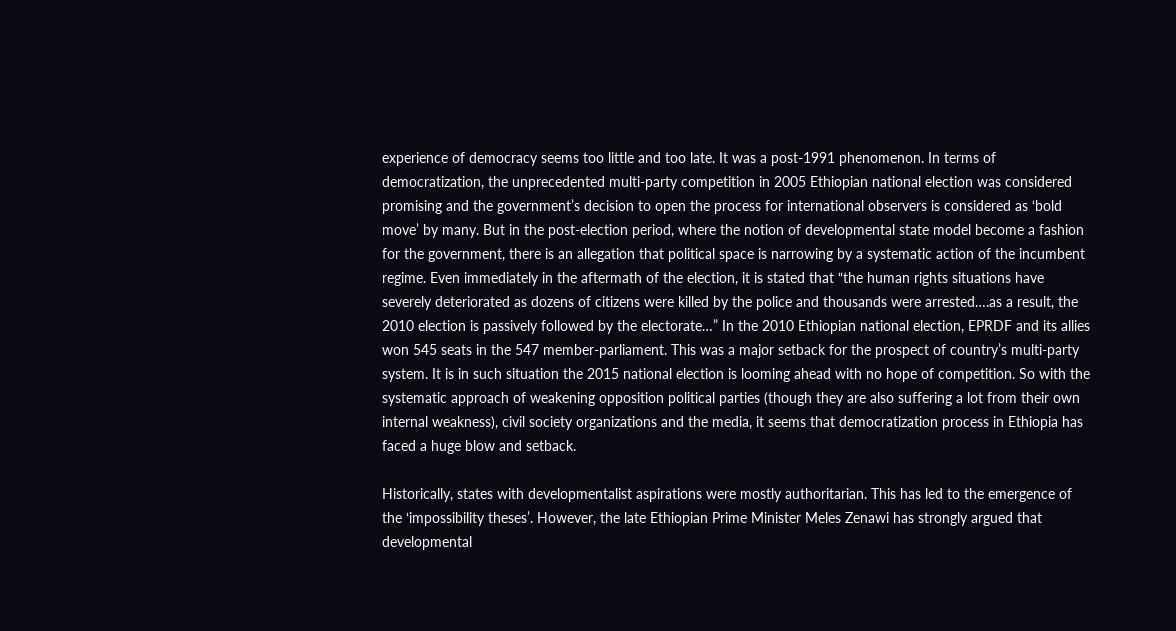experience of democracy seems too little and too late. It was a post-1991 phenomenon. In terms of democratization, the unprecedented multi-party competition in 2005 Ethiopian national election was considered promising and the government’s decision to open the process for international observers is considered as ‘bold move’ by many. But in the post-election period, where the notion of developmental state model become a fashion for the government, there is an allegation that political space is narrowing by a systematic action of the incumbent regime. Even immediately in the aftermath of the election, it is stated that “the human rights situations have severely deteriorated as dozens of citizens were killed by the police and thousands were arrested….as a result, the 2010 election is passively followed by the electorate…” In the 2010 Ethiopian national election, EPRDF and its allies won 545 seats in the 547 member-parliament. This was a major setback for the prospect of country’s multi-party system. It is in such situation the 2015 national election is looming ahead with no hope of competition. So with the systematic approach of weakening opposition political parties (though they are also suffering a lot from their own internal weakness), civil society organizations and the media, it seems that democratization process in Ethiopia has faced a huge blow and setback.

Historically, states with developmentalist aspirations were mostly authoritarian. This has led to the emergence of the ‘impossibility theses’. However, the late Ethiopian Prime Minister Meles Zenawi has strongly argued that developmental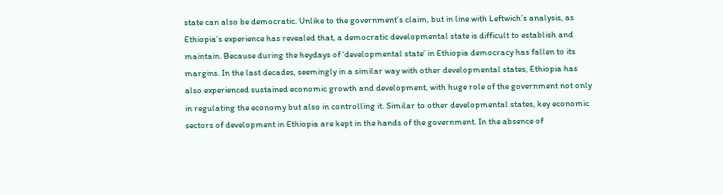state can also be democratic. Unlike to the government’s claim, but in line with Leftwich’s analysis, as Ethiopia’s experience has revealed that, a democratic developmental state is difficult to establish and maintain. Because during the heydays of ‘developmental state’ in Ethiopia democracy has fallen to its margins. In the last decades, seemingly in a similar way with other developmental states, Ethiopia has also experienced sustained economic growth and development, with huge role of the government not only in regulating the economy but also in controlling it. Similar to other developmental states, key economic sectors of development in Ethiopia are kept in the hands of the government. In the absence of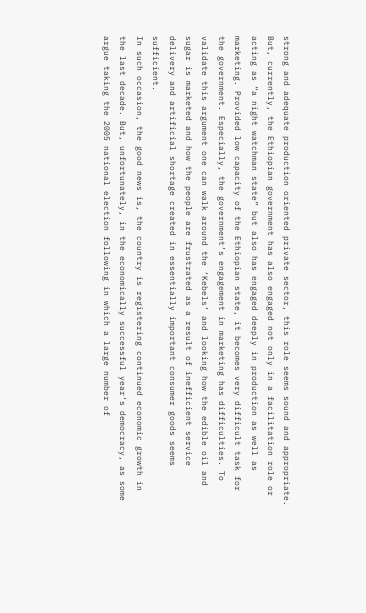strong and adequate production oriented private sector, this role seems sound and appropriate.
But, currently, the Ethiopian government has also engaged not only in a facilitation role or acting as “a night watchman state” but also has engaged deeply in production as well as marketing. Provided low capacity of the Ethiopian state, it becomes very difficult task for the government. Especially, the government’s engagement in marketing has difficulties. To validate this argument one can walk around the ‘Kebels’ and looking how the edible oil and sugar is marketed and how the people are frustrated as a result of inefficient service delivery and artificial shortage created in essentially important consumer goods seems sufficient.
In such occasion, the good news is, the country is registering continued economic growth in the last decade. But, unfortunately, in the economically successful year’s democracy, as some argue taking the 2005 national election following in which a large number of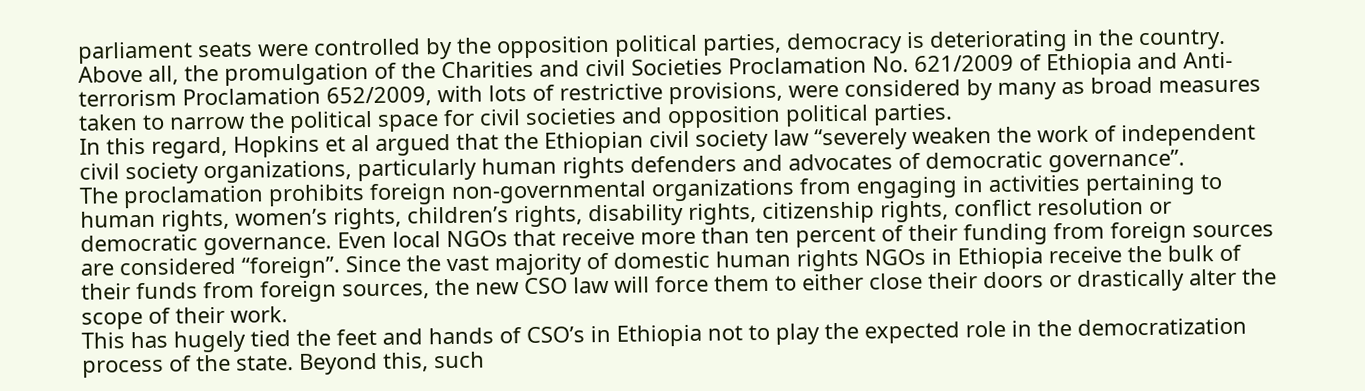parliament seats were controlled by the opposition political parties, democracy is deteriorating in the country. Above all, the promulgation of the Charities and civil Societies Proclamation No. 621/2009 of Ethiopia and Anti-terrorism Proclamation 652/2009, with lots of restrictive provisions, were considered by many as broad measures taken to narrow the political space for civil societies and opposition political parties.
In this regard, Hopkins et al argued that the Ethiopian civil society law “severely weaken the work of independent civil society organizations, particularly human rights defenders and advocates of democratic governance”.
The proclamation prohibits foreign non-governmental organizations from engaging in activities pertaining to human rights, women’s rights, children’s rights, disability rights, citizenship rights, conflict resolution or democratic governance. Even local NGOs that receive more than ten percent of their funding from foreign sources are considered “foreign”. Since the vast majority of domestic human rights NGOs in Ethiopia receive the bulk of their funds from foreign sources, the new CSO law will force them to either close their doors or drastically alter the scope of their work.
This has hugely tied the feet and hands of CSO’s in Ethiopia not to play the expected role in the democratization process of the state. Beyond this, such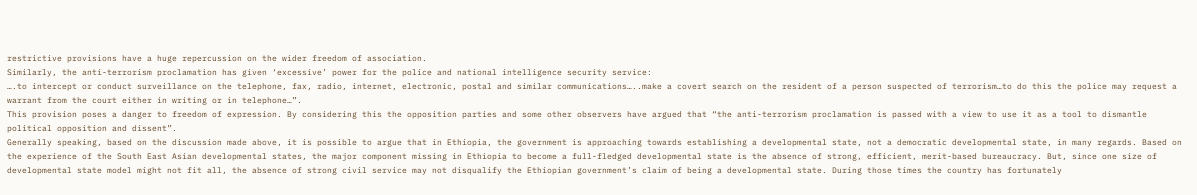restrictive provisions have a huge repercussion on the wider freedom of association.
Similarly, the anti-terrorism proclamation has given ‘excessive’ power for the police and national intelligence security service:
….to intercept or conduct surveillance on the telephone, fax, radio, internet, electronic, postal and similar communications…..make a covert search on the resident of a person suspected of terrorism…to do this the police may request a warrant from the court either in writing or in telephone…”.
This provision poses a danger to freedom of expression. By considering this the opposition parties and some other observers have argued that “the anti-terrorism proclamation is passed with a view to use it as a tool to dismantle political opposition and dissent”.
Generally speaking, based on the discussion made above, it is possible to argue that in Ethiopia, the government is approaching towards establishing a developmental state, not a democratic developmental state, in many regards. Based on the experience of the South East Asian developmental states, the major component missing in Ethiopia to become a full-fledged developmental state is the absence of strong, efficient, merit-based bureaucracy. But, since one size of developmental state model might not fit all, the absence of strong civil service may not disqualify the Ethiopian government’s claim of being a developmental state. During those times the country has fortunately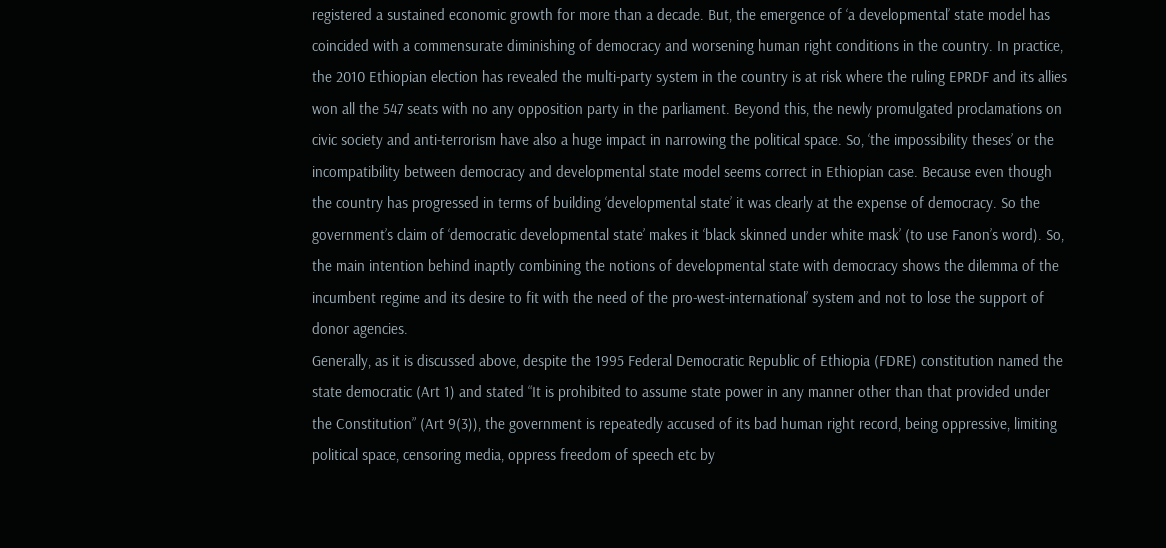registered a sustained economic growth for more than a decade. But, the emergence of ‘a developmental’ state model has coincided with a commensurate diminishing of democracy and worsening human right conditions in the country. In practice, the 2010 Ethiopian election has revealed the multi-party system in the country is at risk where the ruling EPRDF and its allies won all the 547 seats with no any opposition party in the parliament. Beyond this, the newly promulgated proclamations on civic society and anti-terrorism have also a huge impact in narrowing the political space. So, ‘the impossibility theses’ or the incompatibility between democracy and developmental state model seems correct in Ethiopian case. Because even though the country has progressed in terms of building ‘developmental state’ it was clearly at the expense of democracy. So the government’s claim of ‘democratic developmental state’ makes it ‘black skinned under white mask’ (to use Fanon’s word). So, the main intention behind inaptly combining the notions of developmental state with democracy shows the dilemma of the incumbent regime and its desire to fit with the need of the pro-west-international’ system and not to lose the support of donor agencies.
Generally, as it is discussed above, despite the 1995 Federal Democratic Republic of Ethiopia (FDRE) constitution named the state democratic (Art 1) and stated “It is prohibited to assume state power in any manner other than that provided under the Constitution” (Art 9(3)), the government is repeatedly accused of its bad human right record, being oppressive, limiting political space, censoring media, oppress freedom of speech etc by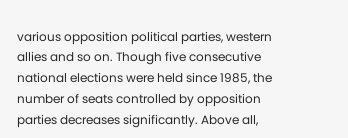various opposition political parties, western allies and so on. Though five consecutive national elections were held since 1985, the number of seats controlled by opposition parties decreases significantly. Above all,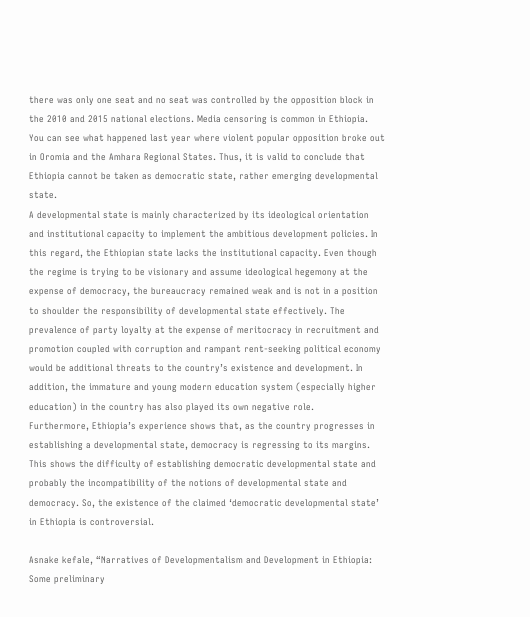there was only one seat and no seat was controlled by the opposition block in the 2010 and 2015 national elections. Media censoring is common in Ethiopia. You can see what happened last year where violent popular opposition broke out in Oromia and the Amhara Regional States. Thus, it is valid to conclude that Ethiopia cannot be taken as democratic state, rather emerging developmental state.
A developmental state is mainly characterized by its ideological orientation and institutional capacity to implement the ambitious development policies. In this regard, the Ethiopian state lacks the institutional capacity. Even though the regime is trying to be visionary and assume ideological hegemony at the expense of democracy, the bureaucracy remained weak and is not in a position to shoulder the responsibility of developmental state effectively. The prevalence of party loyalty at the expense of meritocracy in recruitment and promotion coupled with corruption and rampant rent-seeking political economy would be additional threats to the country’s existence and development. In addition, the immature and young modern education system (especially higher education) in the country has also played its own negative role.
Furthermore, Ethiopia’s experience shows that, as the country progresses in establishing a developmental state, democracy is regressing to its margins. This shows the difficulty of establishing democratic developmental state and probably the incompatibility of the notions of developmental state and democracy. So, the existence of the claimed ‘democratic developmental state’ in Ethiopia is controversial.

Asnake kefale, “Narratives of Developmentalism and Development in Ethiopia: Some preliminary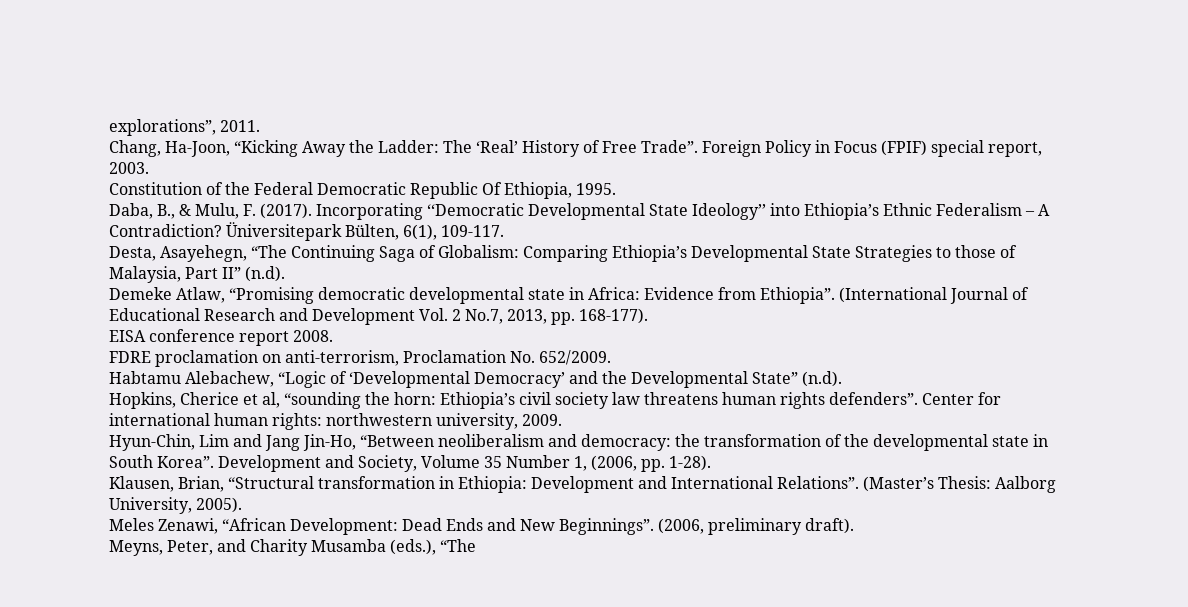explorations”, 2011.
Chang, Ha-Joon, “Kicking Away the Ladder: The ‘Real’ History of Free Trade”. Foreign Policy in Focus (FPIF) special report, 2003.
Constitution of the Federal Democratic Republic Of Ethiopia, 1995.
Daba, B., & Mulu, F. (2017). Incorporating ‘‘Democratic Developmental State Ideology’’ into Ethiopia’s Ethnic Federalism – A Contradiction? Üniversitepark Bülten, 6(1), 109-117.
Desta, Asayehegn, “The Continuing Saga of Globalism: Comparing Ethiopia’s Developmental State Strategies to those of Malaysia, Part II” (n.d).
Demeke Atlaw, “Promising democratic developmental state in Africa: Evidence from Ethiopia”. (International Journal of Educational Research and Development Vol. 2 No.7, 2013, pp. 168-177).
EISA conference report 2008.
FDRE proclamation on anti-terrorism, Proclamation No. 652/2009.
Habtamu Alebachew, “Logic of ‘Developmental Democracy’ and the Developmental State” (n.d).
Hopkins, Cherice et al, “sounding the horn: Ethiopia’s civil society law threatens human rights defenders”. Center for international human rights: northwestern university, 2009.
Hyun-Chin, Lim and Jang Jin-Ho, “Between neoliberalism and democracy: the transformation of the developmental state in South Korea”. Development and Society, Volume 35 Number 1, (2006, pp. 1-28).
Klausen, Brian, “Structural transformation in Ethiopia: Development and International Relations”. (Master’s Thesis: Aalborg University, 2005).
Meles Zenawi, “African Development: Dead Ends and New Beginnings”. (2006, preliminary draft).
Meyns, Peter, and Charity Musamba (eds.), “The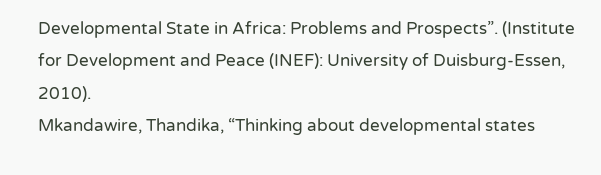Developmental State in Africa: Problems and Prospects”. (Institute for Development and Peace (INEF): University of Duisburg‐Essen, 2010).
Mkandawire, Thandika, “Thinking about developmental states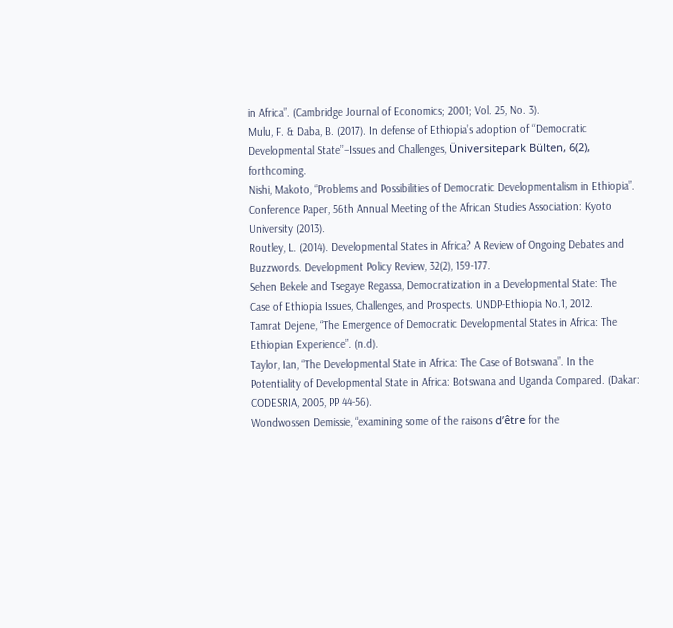in Africa”. (Cambridge Journal of Economics; 2001; Vol. 25, No. 3).
Mulu, F. & Daba, B. (2017). In defense of Ethiopia’s adoption of ‘‘Democratic Developmental State’’–Issues and Challenges, Üniversitepark Bülten, 6(2), forthcoming.
Nishi, Makoto, “Problems and Possibilities of Democratic Developmentalism in Ethiopia”. Conference Paper, 56th Annual Meeting of the African Studies Association: Kyoto University (2013).
Routley, L. (2014). Developmental States in Africa? A Review of Ongoing Debates and
Buzzwords. Development Policy Review, 32(2), 159-177.
Sehen Bekele and Tsegaye Regassa, Democratization in a Developmental State: The Case of Ethiopia Issues, Challenges, and Prospects. UNDP-Ethiopia No.1, 2012.
Tamrat Dejene, “The Emergence of Democratic Developmental States in Africa: The Ethiopian Experience”. (n.d).
Taylor, Ian, “The Developmental State in Africa: The Case of Botswana”. In the Potentiality of Developmental State in Africa: Botswana and Uganda Compared. (Dakar: CODESRIA, 2005, PP 44-56).
Wondwossen Demissie, “examining some of the raisons d’être for the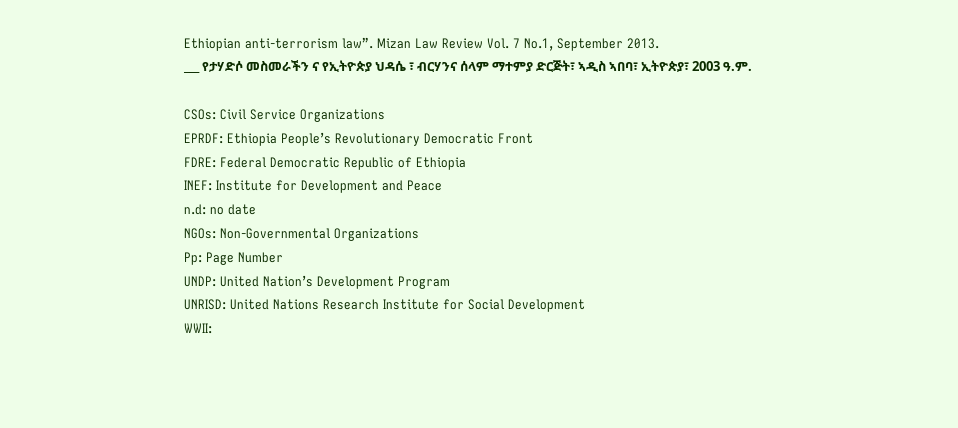Ethiopian anti-terrorism law”. Mizan Law Review Vol. 7 No.1, September 2013.
___ የታሃድሶ መስመራችን ና የኢትዮጵያ ህዳሴ ፣ ብርሃንና ሰላም ማተምያ ድርጅት፣ ኣዲስ ኣበባ፣ ኢትዮጵያ፣ 2003 ዓ.ም.

CSOs: Civil Service Organizations
EPRDF: Ethiopia People’s Revolutionary Democratic Front
FDRE: Federal Democratic Republic of Ethiopia
INEF: Institute for Development and Peace
n.d: no date
NGOs: Non-Governmental Organizations
Pp: Page Number
UNDP: United Nation’s Development Program
UNRISD: United Nations Research Institute for Social Development
WWII: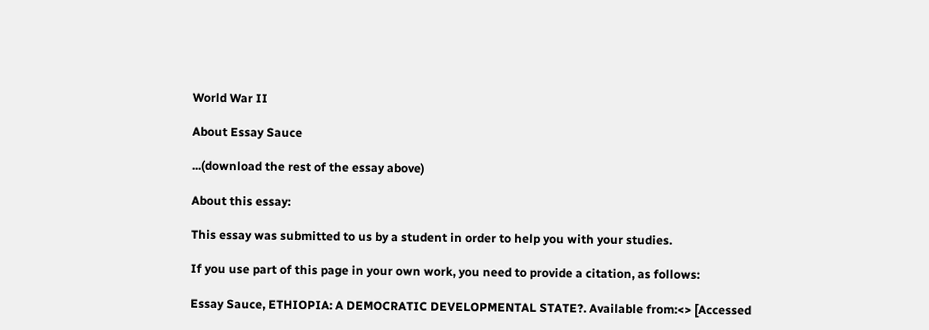World War II

About Essay Sauce

...(download the rest of the essay above)

About this essay:

This essay was submitted to us by a student in order to help you with your studies.

If you use part of this page in your own work, you need to provide a citation, as follows:

Essay Sauce, ETHIOPIA: A DEMOCRATIC DEVELOPMENTAL STATE?. Available from:<> [Accessed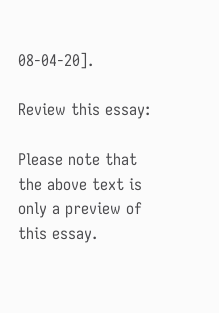08-04-20].

Review this essay:

Please note that the above text is only a preview of this essay.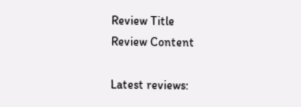Review Title
Review Content

Latest reviews: